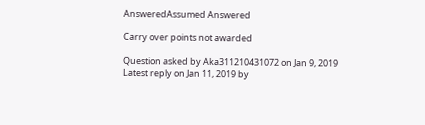AnsweredAssumed Answered

Carry over points not awarded

Question asked by Aka311210431072 on Jan 9, 2019
Latest reply on Jan 11, 2019 by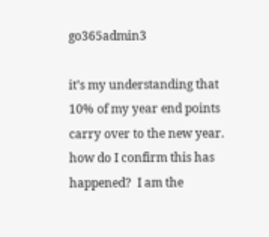go365admin3

it’s my understanding that 10% of my year end points carry over to the new year.  how do I confirm this has happened?  I am the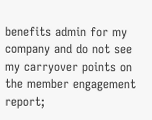benefits admin for my company and do not see my carryover points on the member engagement report;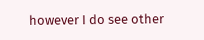however I do see other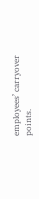employees’ carryover points.